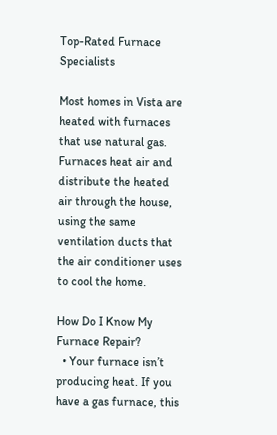Top-Rated Furnace Specialists

Most homes in Vista are heated with furnaces that use natural gas. Furnaces heat air and distribute the heated air through the house, using the same ventilation ducts that the air conditioner uses to cool the home.

How Do I Know My Furnace Repair?
  • Your furnace isn’t producing heat. If you have a gas furnace, this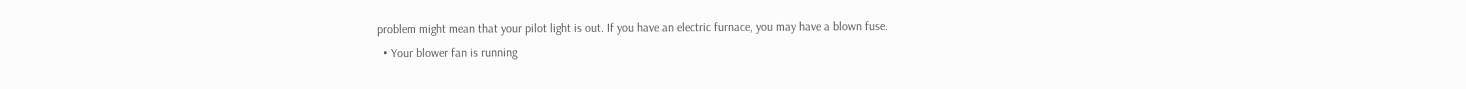problem might mean that your pilot light is out. If you have an electric furnace, you may have a blown fuse.
  • Your blower fan is running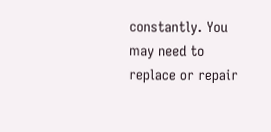constantly. You may need to replace or repair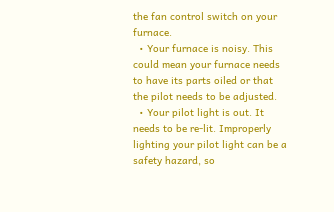the fan control switch on your furnace.
  • Your furnace is noisy. This could mean your furnace needs to have its parts oiled or that the pilot needs to be adjusted.
  • Your pilot light is out. It needs to be re-lit. Improperly lighting your pilot light can be a safety hazard, so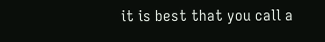it is best that you call a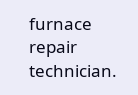furnace repair technician.